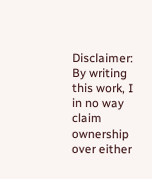Disclaimer: By writing this work, I in no way claim ownership over either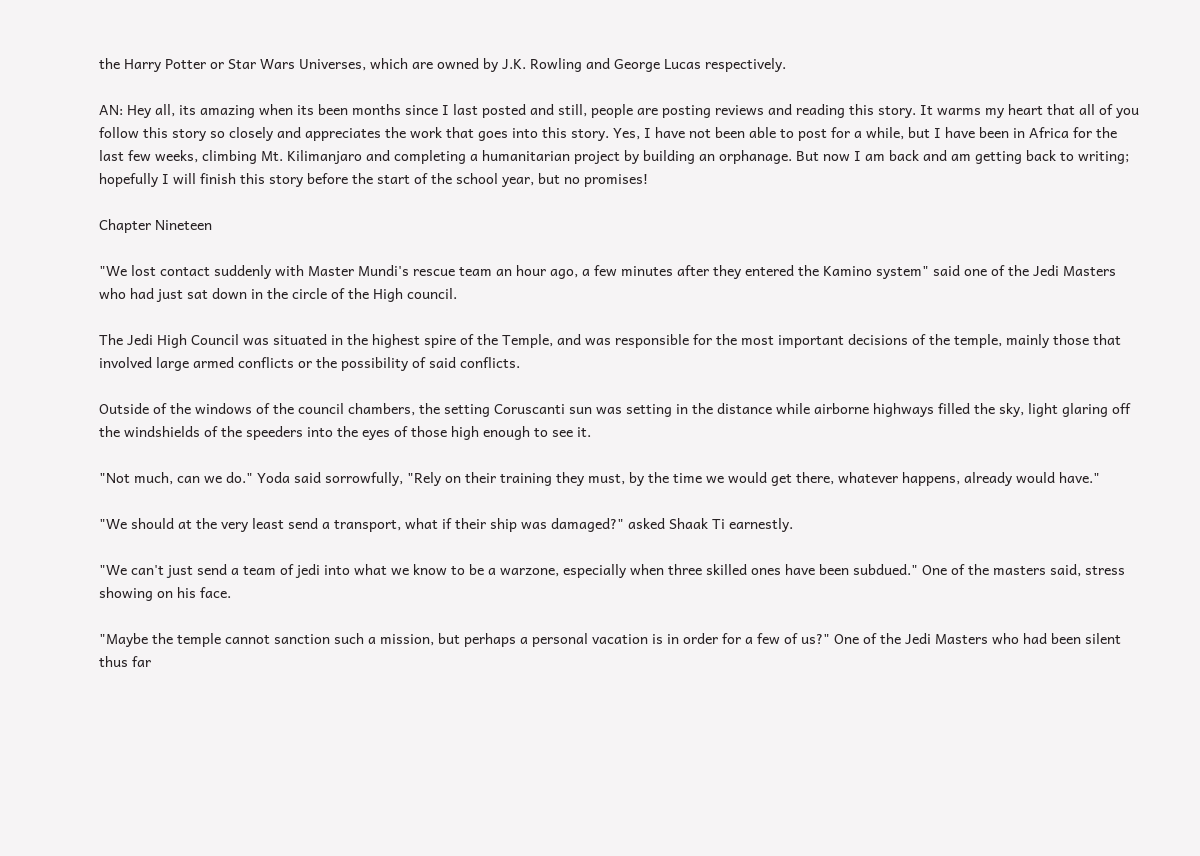the Harry Potter or Star Wars Universes, which are owned by J.K. Rowling and George Lucas respectively.

AN: Hey all, its amazing when its been months since I last posted and still, people are posting reviews and reading this story. It warms my heart that all of you follow this story so closely and appreciates the work that goes into this story. Yes, I have not been able to post for a while, but I have been in Africa for the last few weeks, climbing Mt. Kilimanjaro and completing a humanitarian project by building an orphanage. But now I am back and am getting back to writing; hopefully I will finish this story before the start of the school year, but no promises!

Chapter Nineteen

"We lost contact suddenly with Master Mundi's rescue team an hour ago, a few minutes after they entered the Kamino system" said one of the Jedi Masters who had just sat down in the circle of the High council.

The Jedi High Council was situated in the highest spire of the Temple, and was responsible for the most important decisions of the temple, mainly those that involved large armed conflicts or the possibility of said conflicts.

Outside of the windows of the council chambers, the setting Coruscanti sun was setting in the distance while airborne highways filled the sky, light glaring off the windshields of the speeders into the eyes of those high enough to see it.

"Not much, can we do." Yoda said sorrowfully, "Rely on their training they must, by the time we would get there, whatever happens, already would have."

"We should at the very least send a transport, what if their ship was damaged?" asked Shaak Ti earnestly.

"We can't just send a team of jedi into what we know to be a warzone, especially when three skilled ones have been subdued." One of the masters said, stress showing on his face.

"Maybe the temple cannot sanction such a mission, but perhaps a personal vacation is in order for a few of us?" One of the Jedi Masters who had been silent thus far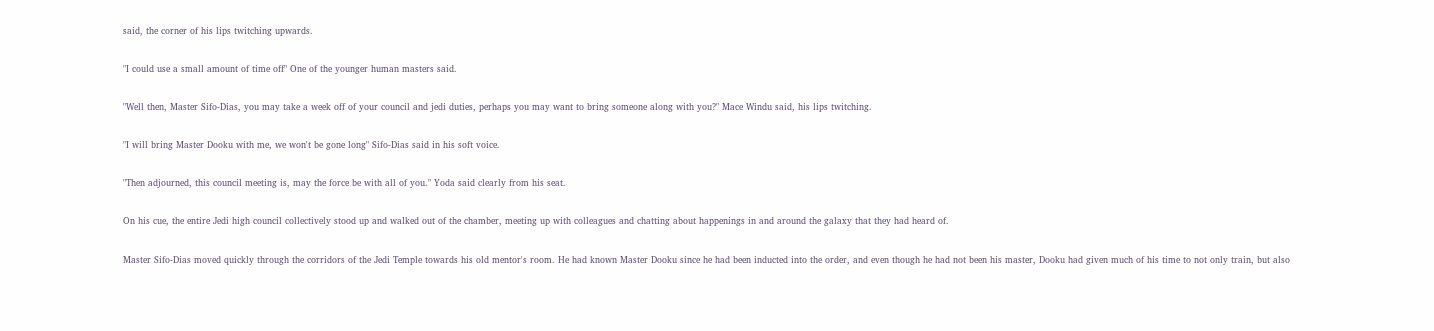said, the corner of his lips twitching upwards.

"I could use a small amount of time off" One of the younger human masters said.

"Well then, Master Sifo-Dias, you may take a week off of your council and jedi duties, perhaps you may want to bring someone along with you?" Mace Windu said, his lips twitching.

"I will bring Master Dooku with me, we won't be gone long" Sifo-Dias said in his soft voice.

"Then adjourned, this council meeting is, may the force be with all of you." Yoda said clearly from his seat.

On his cue, the entire Jedi high council collectively stood up and walked out of the chamber, meeting up with colleagues and chatting about happenings in and around the galaxy that they had heard of.

Master Sifo-Dias moved quickly through the corridors of the Jedi Temple towards his old mentor's room. He had known Master Dooku since he had been inducted into the order, and even though he had not been his master, Dooku had given much of his time to not only train, but also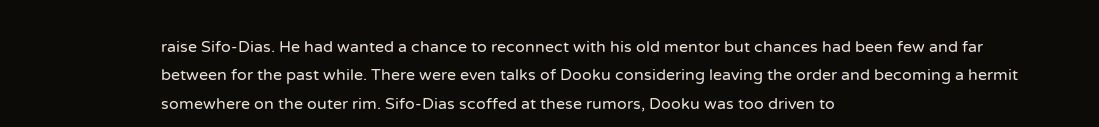raise Sifo-Dias. He had wanted a chance to reconnect with his old mentor but chances had been few and far between for the past while. There were even talks of Dooku considering leaving the order and becoming a hermit somewhere on the outer rim. Sifo-Dias scoffed at these rumors, Dooku was too driven to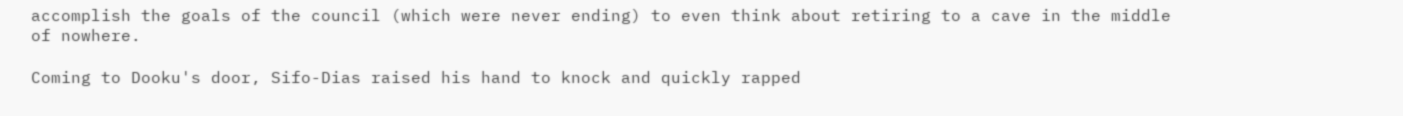accomplish the goals of the council (which were never ending) to even think about retiring to a cave in the middle of nowhere.

Coming to Dooku's door, Sifo-Dias raised his hand to knock and quickly rapped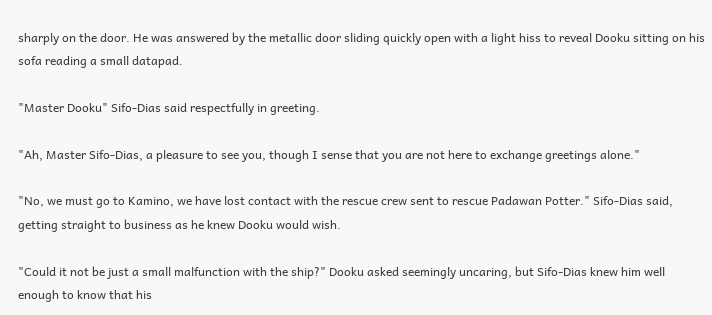sharply on the door. He was answered by the metallic door sliding quickly open with a light hiss to reveal Dooku sitting on his sofa reading a small datapad.

"Master Dooku" Sifo-Dias said respectfully in greeting.

"Ah, Master Sifo-Dias, a pleasure to see you, though I sense that you are not here to exchange greetings alone."

"No, we must go to Kamino, we have lost contact with the rescue crew sent to rescue Padawan Potter." Sifo-Dias said, getting straight to business as he knew Dooku would wish.

"Could it not be just a small malfunction with the ship?" Dooku asked seemingly uncaring, but Sifo-Dias knew him well enough to know that his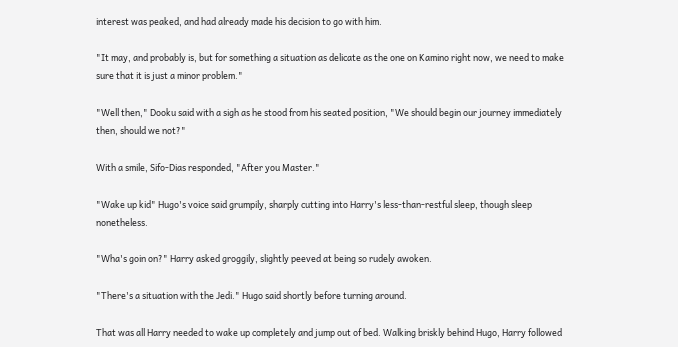interest was peaked, and had already made his decision to go with him.

"It may, and probably is, but for something a situation as delicate as the one on Kamino right now, we need to make sure that it is just a minor problem."

"Well then," Dooku said with a sigh as he stood from his seated position, "We should begin our journey immediately then, should we not?"

With a smile, Sifo-Dias responded, "After you Master."

"Wake up kid" Hugo's voice said grumpily, sharply cutting into Harry's less-than-restful sleep, though sleep nonetheless.

"Wha's goin on?" Harry asked groggily, slightly peeved at being so rudely awoken.

"There's a situation with the Jedi." Hugo said shortly before turning around.

That was all Harry needed to wake up completely and jump out of bed. Walking briskly behind Hugo, Harry followed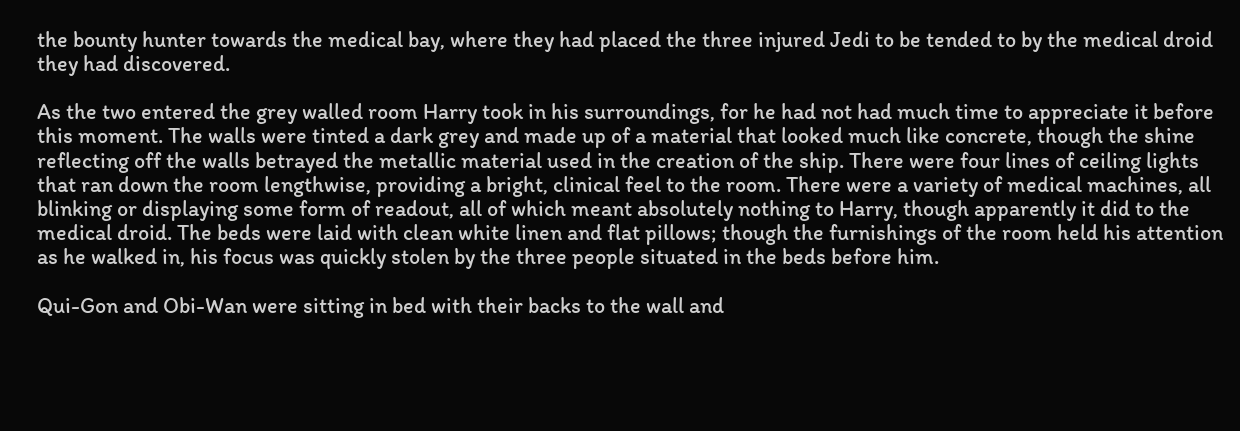the bounty hunter towards the medical bay, where they had placed the three injured Jedi to be tended to by the medical droid they had discovered.

As the two entered the grey walled room Harry took in his surroundings, for he had not had much time to appreciate it before this moment. The walls were tinted a dark grey and made up of a material that looked much like concrete, though the shine reflecting off the walls betrayed the metallic material used in the creation of the ship. There were four lines of ceiling lights that ran down the room lengthwise, providing a bright, clinical feel to the room. There were a variety of medical machines, all blinking or displaying some form of readout, all of which meant absolutely nothing to Harry, though apparently it did to the medical droid. The beds were laid with clean white linen and flat pillows; though the furnishings of the room held his attention as he walked in, his focus was quickly stolen by the three people situated in the beds before him.

Qui-Gon and Obi-Wan were sitting in bed with their backs to the wall and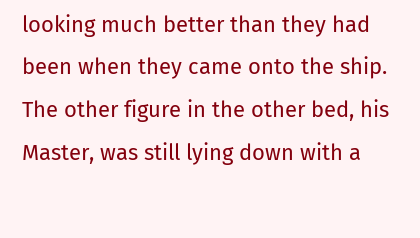looking much better than they had been when they came onto the ship. The other figure in the other bed, his Master, was still lying down with a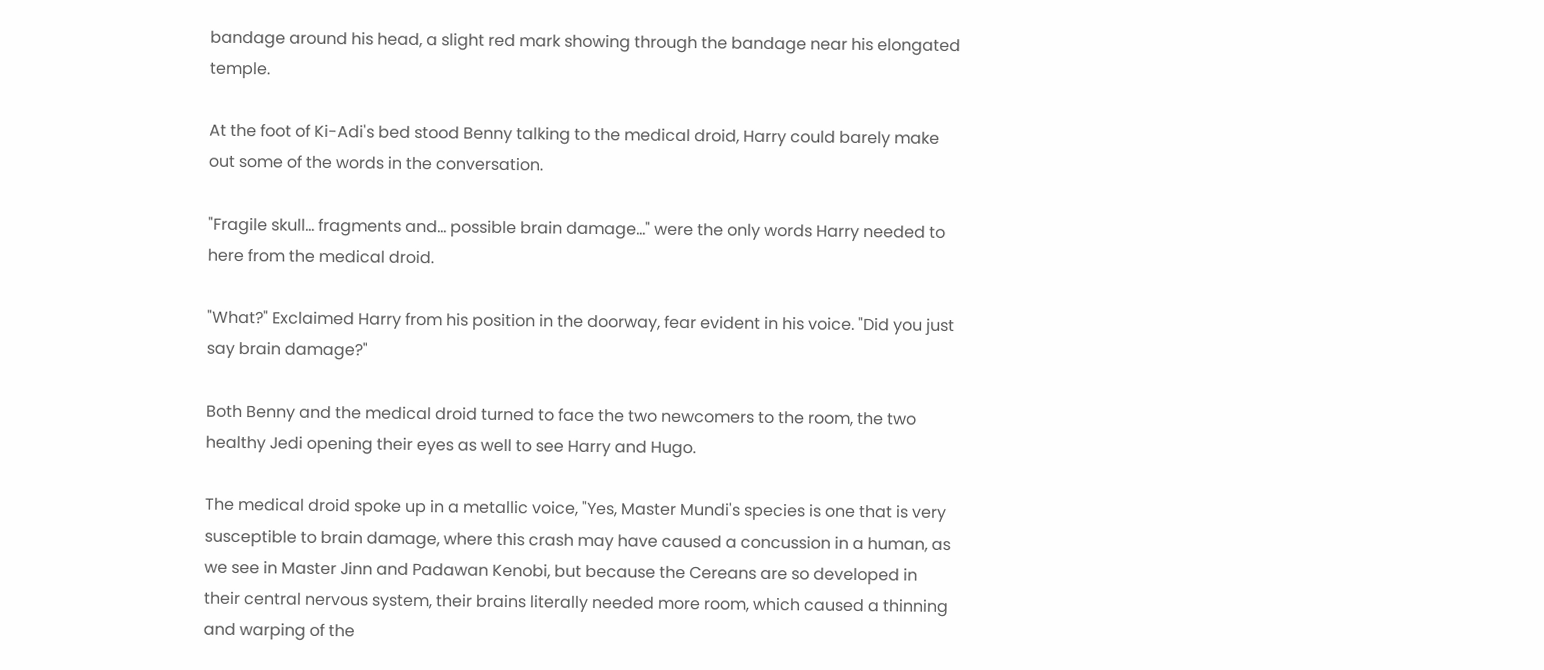bandage around his head, a slight red mark showing through the bandage near his elongated temple.

At the foot of Ki-Adi's bed stood Benny talking to the medical droid, Harry could barely make out some of the words in the conversation.

"Fragile skull… fragments and… possible brain damage…" were the only words Harry needed to here from the medical droid.

"What?" Exclaimed Harry from his position in the doorway, fear evident in his voice. "Did you just say brain damage?"

Both Benny and the medical droid turned to face the two newcomers to the room, the two healthy Jedi opening their eyes as well to see Harry and Hugo.

The medical droid spoke up in a metallic voice, "Yes, Master Mundi's species is one that is very susceptible to brain damage, where this crash may have caused a concussion in a human, as we see in Master Jinn and Padawan Kenobi, but because the Cereans are so developed in their central nervous system, their brains literally needed more room, which caused a thinning and warping of the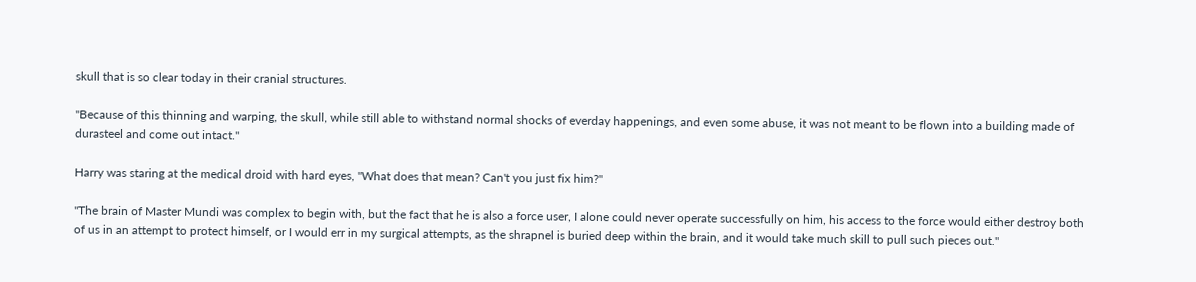skull that is so clear today in their cranial structures.

"Because of this thinning and warping, the skull, while still able to withstand normal shocks of everday happenings, and even some abuse, it was not meant to be flown into a building made of durasteel and come out intact."

Harry was staring at the medical droid with hard eyes, "What does that mean? Can't you just fix him?"

"The brain of Master Mundi was complex to begin with, but the fact that he is also a force user, I alone could never operate successfully on him, his access to the force would either destroy both of us in an attempt to protect himself, or I would err in my surgical attempts, as the shrapnel is buried deep within the brain, and it would take much skill to pull such pieces out."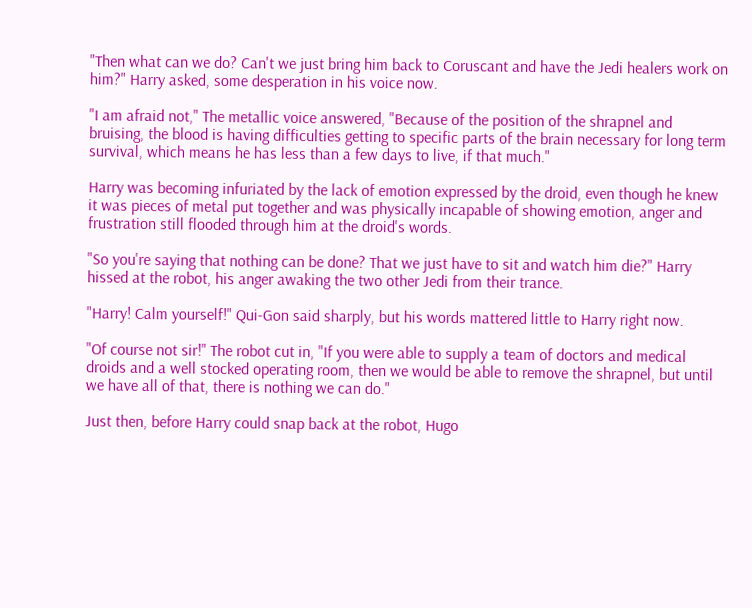"Then what can we do? Can't we just bring him back to Coruscant and have the Jedi healers work on him?" Harry asked, some desperation in his voice now.

"I am afraid not," The metallic voice answered, "Because of the position of the shrapnel and bruising, the blood is having difficulties getting to specific parts of the brain necessary for long term survival, which means he has less than a few days to live, if that much."

Harry was becoming infuriated by the lack of emotion expressed by the droid, even though he knew it was pieces of metal put together and was physically incapable of showing emotion, anger and frustration still flooded through him at the droid's words.

"So you're saying that nothing can be done? That we just have to sit and watch him die?" Harry hissed at the robot, his anger awaking the two other Jedi from their trance.

"Harry! Calm yourself!" Qui-Gon said sharply, but his words mattered little to Harry right now.

"Of course not sir!" The robot cut in, "If you were able to supply a team of doctors and medical droids and a well stocked operating room, then we would be able to remove the shrapnel, but until we have all of that, there is nothing we can do."

Just then, before Harry could snap back at the robot, Hugo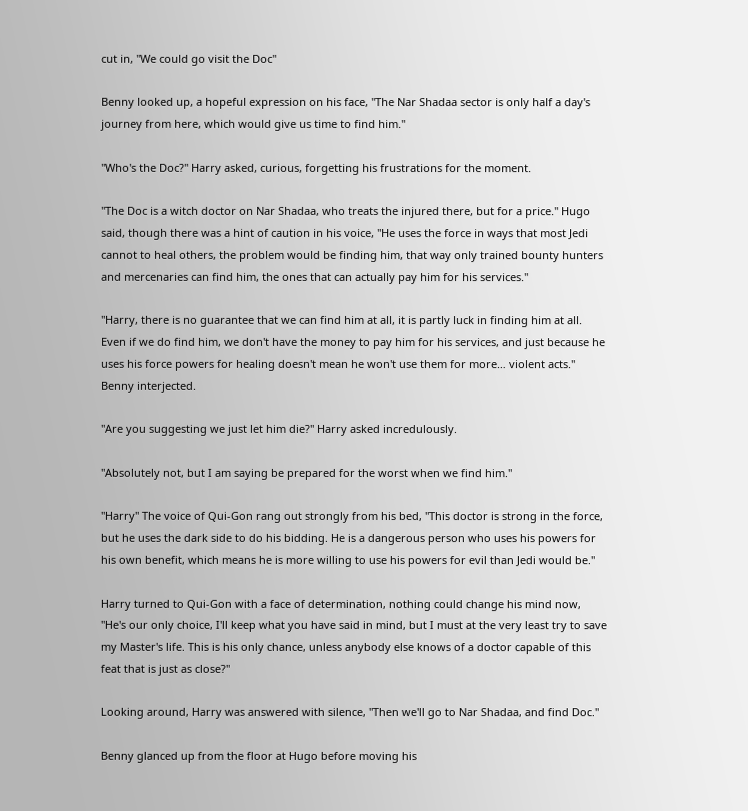cut in, "We could go visit the Doc"

Benny looked up, a hopeful expression on his face, "The Nar Shadaa sector is only half a day's journey from here, which would give us time to find him."

"Who's the Doc?" Harry asked, curious, forgetting his frustrations for the moment.

"The Doc is a witch doctor on Nar Shadaa, who treats the injured there, but for a price." Hugo said, though there was a hint of caution in his voice, "He uses the force in ways that most Jedi cannot to heal others, the problem would be finding him, that way only trained bounty hunters and mercenaries can find him, the ones that can actually pay him for his services."

"Harry, there is no guarantee that we can find him at all, it is partly luck in finding him at all. Even if we do find him, we don't have the money to pay him for his services, and just because he uses his force powers for healing doesn't mean he won't use them for more… violent acts." Benny interjected.

"Are you suggesting we just let him die?" Harry asked incredulously.

"Absolutely not, but I am saying be prepared for the worst when we find him."

"Harry" The voice of Qui-Gon rang out strongly from his bed, "This doctor is strong in the force, but he uses the dark side to do his bidding. He is a dangerous person who uses his powers for his own benefit, which means he is more willing to use his powers for evil than Jedi would be."

Harry turned to Qui-Gon with a face of determination, nothing could change his mind now, "He's our only choice, I'll keep what you have said in mind, but I must at the very least try to save my Master's life. This is his only chance, unless anybody else knows of a doctor capable of this feat that is just as close?"

Looking around, Harry was answered with silence, "Then we'll go to Nar Shadaa, and find Doc."

Benny glanced up from the floor at Hugo before moving his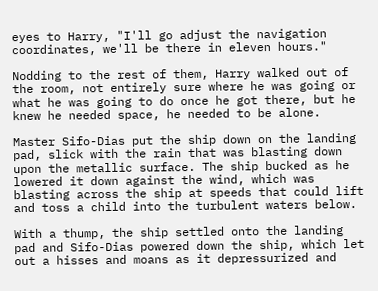eyes to Harry, "I'll go adjust the navigation coordinates, we'll be there in eleven hours."

Nodding to the rest of them, Harry walked out of the room, not entirely sure where he was going or what he was going to do once he got there, but he knew he needed space, he needed to be alone.

Master Sifo-Dias put the ship down on the landing pad, slick with the rain that was blasting down upon the metallic surface. The ship bucked as he lowered it down against the wind, which was blasting across the ship at speeds that could lift and toss a child into the turbulent waters below.

With a thump, the ship settled onto the landing pad and Sifo-Dias powered down the ship, which let out a hisses and moans as it depressurized and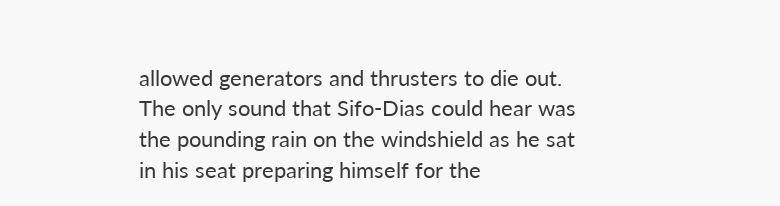allowed generators and thrusters to die out. The only sound that Sifo-Dias could hear was the pounding rain on the windshield as he sat in his seat preparing himself for the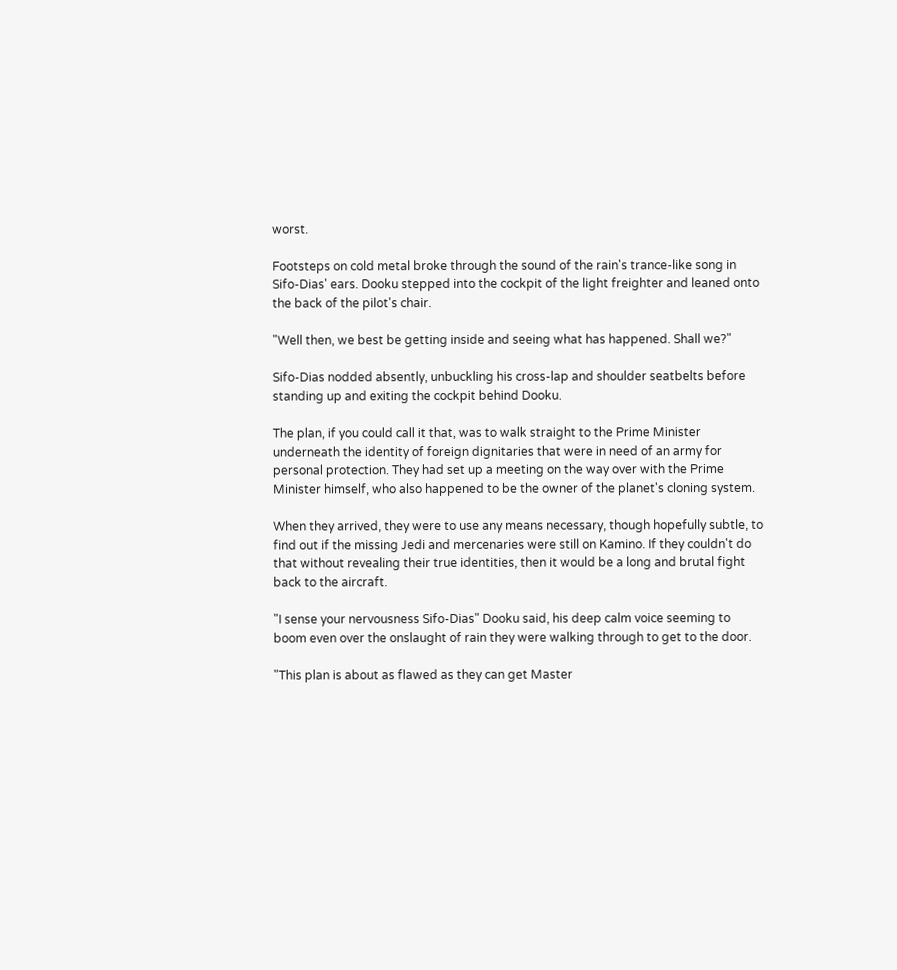worst.

Footsteps on cold metal broke through the sound of the rain's trance-like song in Sifo-Dias' ears. Dooku stepped into the cockpit of the light freighter and leaned onto the back of the pilot's chair.

"Well then, we best be getting inside and seeing what has happened. Shall we?"

Sifo-Dias nodded absently, unbuckling his cross-lap and shoulder seatbelts before standing up and exiting the cockpit behind Dooku.

The plan, if you could call it that, was to walk straight to the Prime Minister underneath the identity of foreign dignitaries that were in need of an army for personal protection. They had set up a meeting on the way over with the Prime Minister himself, who also happened to be the owner of the planet's cloning system.

When they arrived, they were to use any means necessary, though hopefully subtle, to find out if the missing Jedi and mercenaries were still on Kamino. If they couldn't do that without revealing their true identities, then it would be a long and brutal fight back to the aircraft.

"I sense your nervousness Sifo-Dias" Dooku said, his deep calm voice seeming to boom even over the onslaught of rain they were walking through to get to the door.

"This plan is about as flawed as they can get Master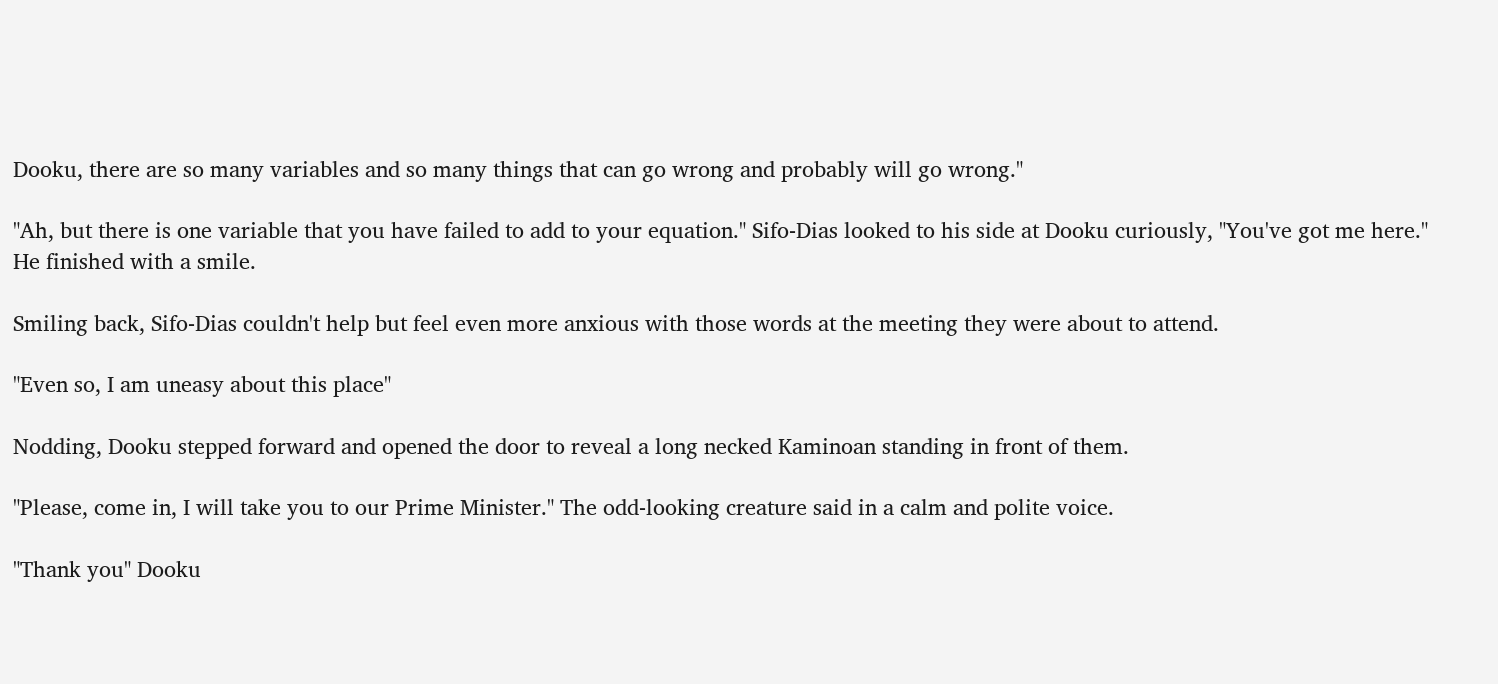Dooku, there are so many variables and so many things that can go wrong and probably will go wrong."

"Ah, but there is one variable that you have failed to add to your equation." Sifo-Dias looked to his side at Dooku curiously, "You've got me here." He finished with a smile.

Smiling back, Sifo-Dias couldn't help but feel even more anxious with those words at the meeting they were about to attend.

"Even so, I am uneasy about this place"

Nodding, Dooku stepped forward and opened the door to reveal a long necked Kaminoan standing in front of them.

"Please, come in, I will take you to our Prime Minister." The odd-looking creature said in a calm and polite voice.

"Thank you" Dooku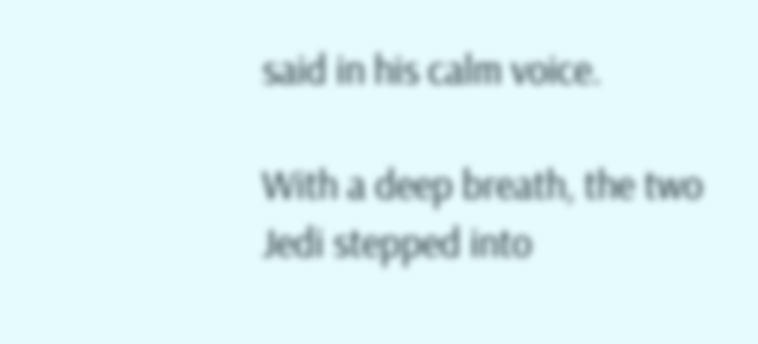said in his calm voice.

With a deep breath, the two Jedi stepped into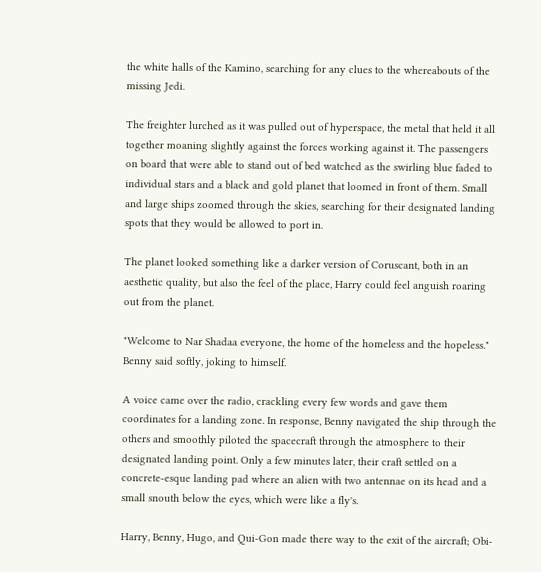the white halls of the Kamino, searching for any clues to the whereabouts of the missing Jedi.

The freighter lurched as it was pulled out of hyperspace, the metal that held it all together moaning slightly against the forces working against it. The passengers on board that were able to stand out of bed watched as the swirling blue faded to individual stars and a black and gold planet that loomed in front of them. Small and large ships zoomed through the skies, searching for their designated landing spots that they would be allowed to port in.

The planet looked something like a darker version of Coruscant, both in an aesthetic quality, but also the feel of the place, Harry could feel anguish roaring out from the planet.

"Welcome to Nar Shadaa everyone, the home of the homeless and the hopeless." Benny said softly, joking to himself.

A voice came over the radio, crackling every few words and gave them coordinates for a landing zone. In response, Benny navigated the ship through the others and smoothly piloted the spacecraft through the atmosphere to their designated landing point. Only a few minutes later, their craft settled on a concrete-esque landing pad where an alien with two antennae on its head and a small snouth below the eyes, which were like a fly's.

Harry, Benny, Hugo, and Qui-Gon made there way to the exit of the aircraft; Obi-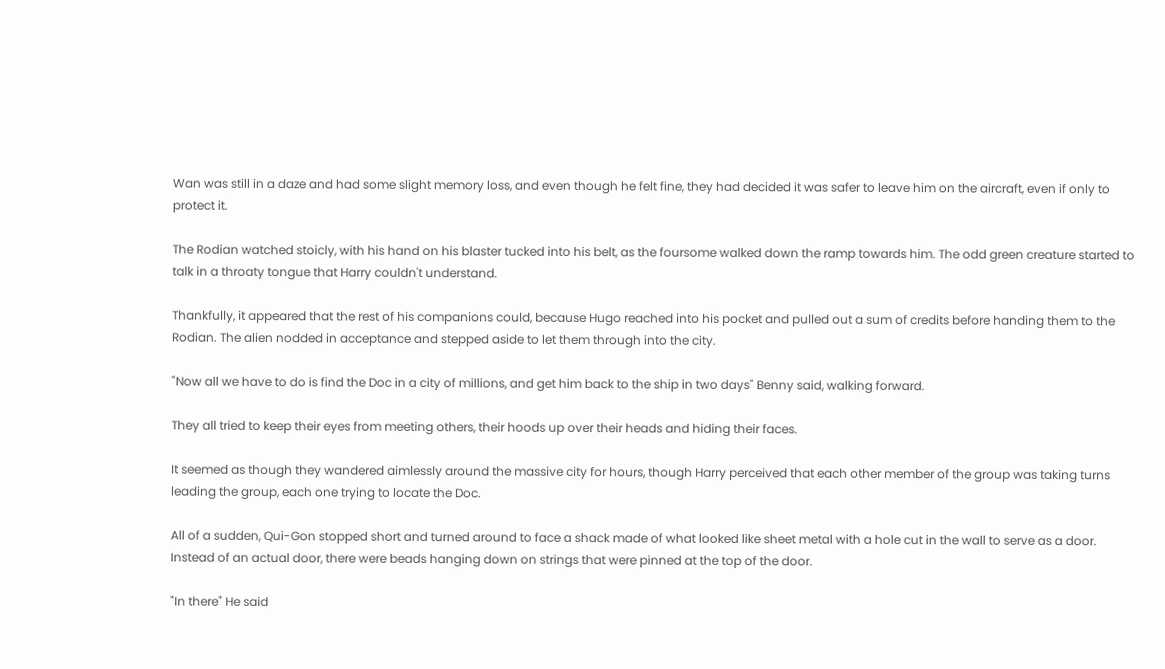Wan was still in a daze and had some slight memory loss, and even though he felt fine, they had decided it was safer to leave him on the aircraft, even if only to protect it.

The Rodian watched stoicly, with his hand on his blaster tucked into his belt, as the foursome walked down the ramp towards him. The odd green creature started to talk in a throaty tongue that Harry couldn't understand.

Thankfully, it appeared that the rest of his companions could, because Hugo reached into his pocket and pulled out a sum of credits before handing them to the Rodian. The alien nodded in acceptance and stepped aside to let them through into the city.

"Now all we have to do is find the Doc in a city of millions, and get him back to the ship in two days" Benny said, walking forward.

They all tried to keep their eyes from meeting others, their hoods up over their heads and hiding their faces.

It seemed as though they wandered aimlessly around the massive city for hours, though Harry perceived that each other member of the group was taking turns leading the group, each one trying to locate the Doc.

All of a sudden, Qui-Gon stopped short and turned around to face a shack made of what looked like sheet metal with a hole cut in the wall to serve as a door. Instead of an actual door, there were beads hanging down on strings that were pinned at the top of the door.

"In there" He said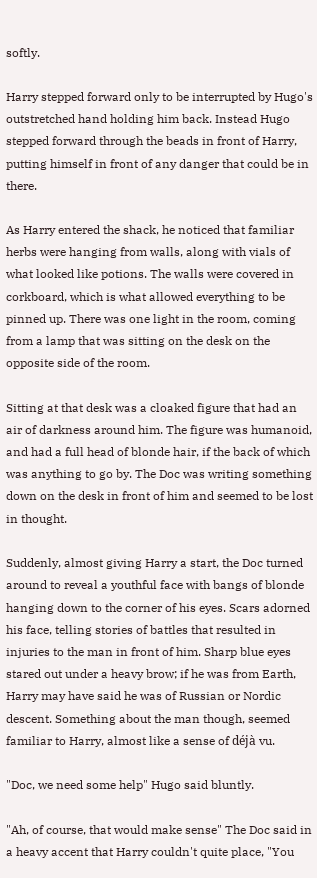softly.

Harry stepped forward only to be interrupted by Hugo's outstretched hand holding him back. Instead Hugo stepped forward through the beads in front of Harry, putting himself in front of any danger that could be in there.

As Harry entered the shack, he noticed that familiar herbs were hanging from walls, along with vials of what looked like potions. The walls were covered in corkboard, which is what allowed everything to be pinned up. There was one light in the room, coming from a lamp that was sitting on the desk on the opposite side of the room.

Sitting at that desk was a cloaked figure that had an air of darkness around him. The figure was humanoid, and had a full head of blonde hair, if the back of which was anything to go by. The Doc was writing something down on the desk in front of him and seemed to be lost in thought.

Suddenly, almost giving Harry a start, the Doc turned around to reveal a youthful face with bangs of blonde hanging down to the corner of his eyes. Scars adorned his face, telling stories of battles that resulted in injuries to the man in front of him. Sharp blue eyes stared out under a heavy brow; if he was from Earth, Harry may have said he was of Russian or Nordic descent. Something about the man though, seemed familiar to Harry, almost like a sense of déjà vu.

"Doc, we need some help" Hugo said bluntly.

"Ah, of course, that would make sense" The Doc said in a heavy accent that Harry couldn't quite place, "You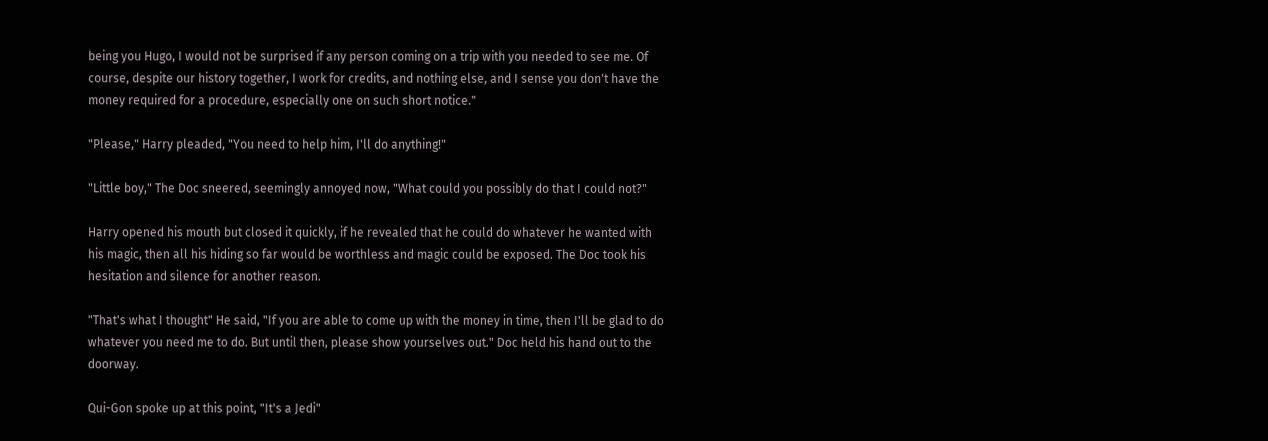being you Hugo, I would not be surprised if any person coming on a trip with you needed to see me. Of course, despite our history together, I work for credits, and nothing else, and I sense you don't have the money required for a procedure, especially one on such short notice."

"Please," Harry pleaded, "You need to help him, I'll do anything!"

"Little boy," The Doc sneered, seemingly annoyed now, "What could you possibly do that I could not?"

Harry opened his mouth but closed it quickly, if he revealed that he could do whatever he wanted with his magic, then all his hiding so far would be worthless and magic could be exposed. The Doc took his hesitation and silence for another reason.

"That's what I thought" He said, "If you are able to come up with the money in time, then I'll be glad to do whatever you need me to do. But until then, please show yourselves out." Doc held his hand out to the doorway.

Qui-Gon spoke up at this point, "It's a Jedi"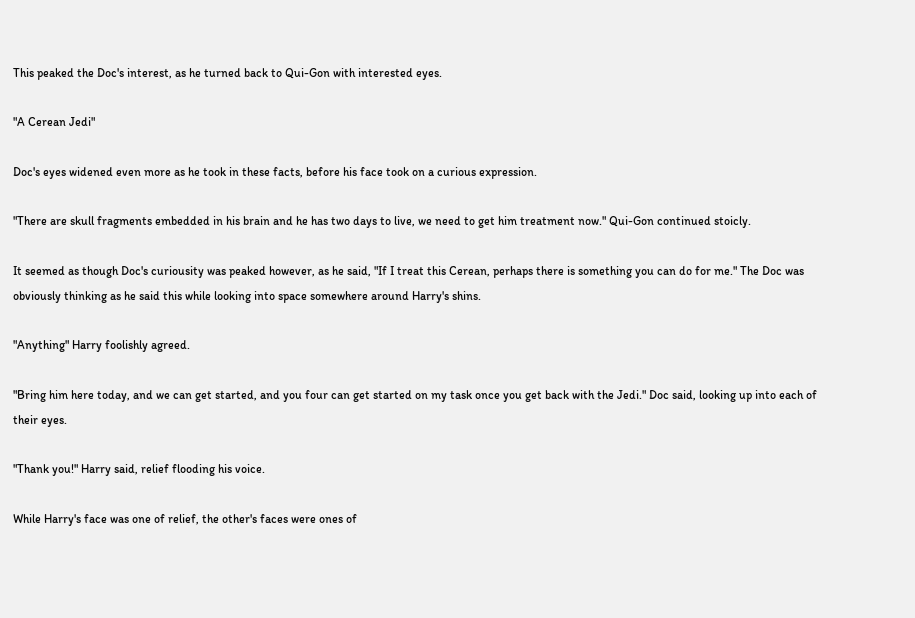This peaked the Doc's interest, as he turned back to Qui-Gon with interested eyes.

"A Cerean Jedi"

Doc's eyes widened even more as he took in these facts, before his face took on a curious expression.

"There are skull fragments embedded in his brain and he has two days to live, we need to get him treatment now." Qui-Gon continued stoicly.

It seemed as though Doc's curiousity was peaked however, as he said, "If I treat this Cerean, perhaps there is something you can do for me." The Doc was obviously thinking as he said this while looking into space somewhere around Harry's shins.

"Anything" Harry foolishly agreed.

"Bring him here today, and we can get started, and you four can get started on my task once you get back with the Jedi." Doc said, looking up into each of their eyes.

"Thank you!" Harry said, relief flooding his voice.

While Harry's face was one of relief, the other's faces were ones of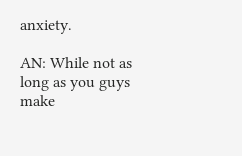anxiety.

AN: While not as long as you guys make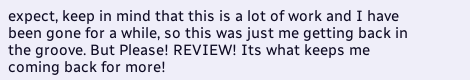expect, keep in mind that this is a lot of work and I have been gone for a while, so this was just me getting back in the groove. But Please! REVIEW! Its what keeps me coming back for more!